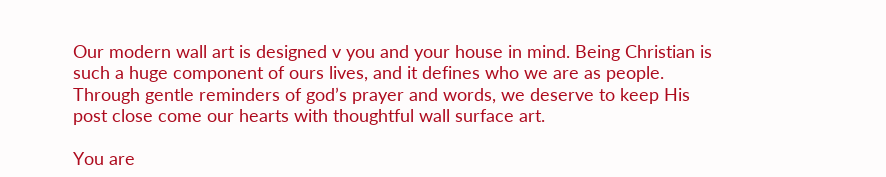Our modern wall art is designed v you and your house in mind. Being Christian is such a huge component of ours lives, and it defines who we are as people. Through gentle reminders of god’s prayer and words, we deserve to keep His post close come our hearts with thoughtful wall surface art.

You are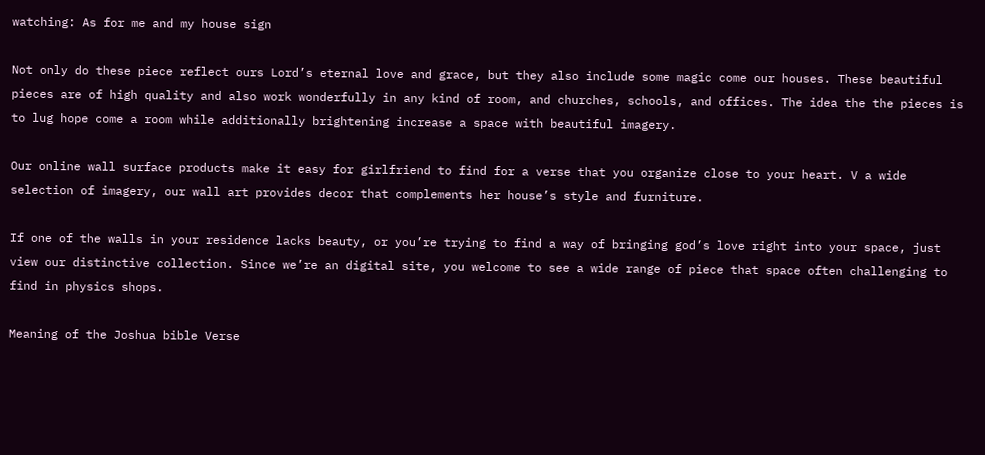watching: As for me and my house sign

Not only do these piece reflect ours Lord’s eternal love and grace, but they also include some magic come our houses. These beautiful pieces are of high quality and also work wonderfully in any kind of room, and churches, schools, and offices. The idea the the pieces is to lug hope come a room while additionally brightening increase a space with beautiful imagery.

Our online wall surface products make it easy for girlfriend to find for a verse that you organize close to your heart. V a wide selection of imagery, our wall art provides decor that complements her house’s style and furniture.

If one of the walls in your residence lacks beauty, or you’re trying to find a way of bringing god’s love right into your space, just view our distinctive collection. Since we’re an digital site, you welcome to see a wide range of piece that space often challenging to find in physics shops.

Meaning of the Joshua bible Verse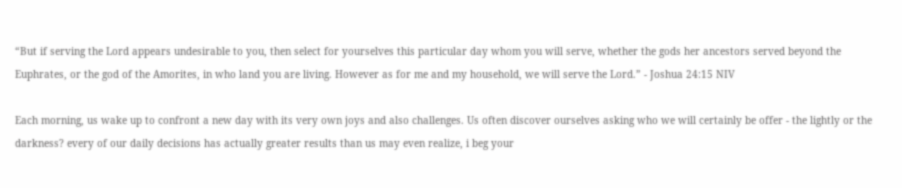“But if serving the Lord appears undesirable to you, then select for yourselves this particular day whom you will serve, whether the gods her ancestors served beyond the Euphrates, or the god of the Amorites, in who land you are living. However as for me and my household, we will serve the Lord.” - Joshua 24:15 NIV

Each morning, us wake up to confront a new day with its very own joys and also challenges. Us often discover ourselves asking who we will certainly be offer - the lightly or the darkness? every of our daily decisions has actually greater results than us may even realize, i beg your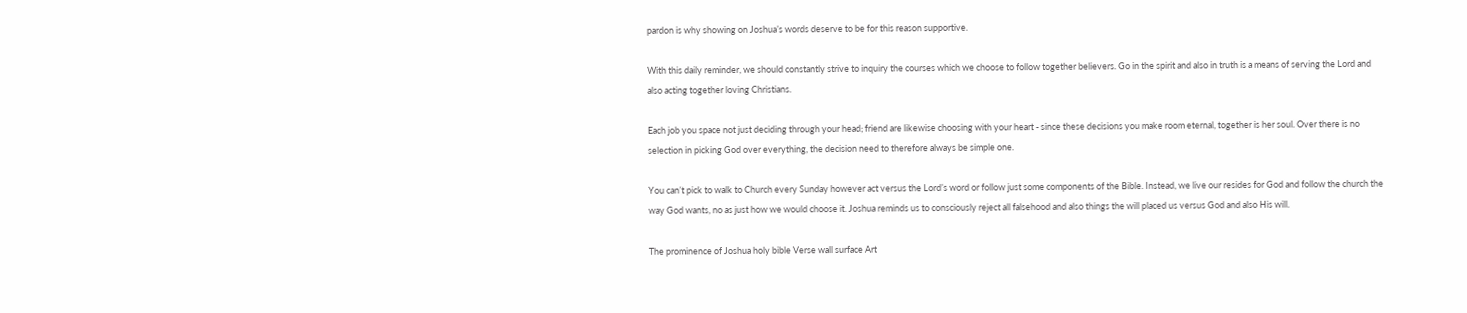pardon is why showing on Joshua’s words deserve to be for this reason supportive.

With this daily reminder, we should constantly strive to inquiry the courses which we choose to follow together believers. Go in the spirit and also in truth is a means of serving the Lord and also acting together loving Christians.

Each job you space not just deciding through your head; friend are likewise choosing with your heart - since these decisions you make room eternal, together is her soul. Over there is no selection in picking God over everything, the decision need to therefore always be simple one.

You can’t pick to walk to Church every Sunday however act versus the Lord’s word or follow just some components of the Bible. Instead, we live our resides for God and follow the church the way God wants, no as just how we would choose it. Joshua reminds us to consciously reject all falsehood and also things the will placed us versus God and also His will.

The prominence of Joshua holy bible Verse wall surface Art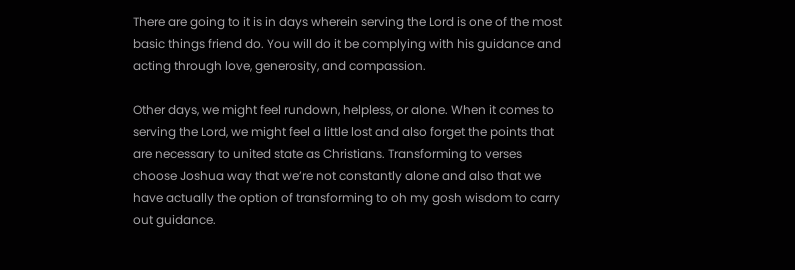There are going to it is in days wherein serving the Lord is one of the most basic things friend do. You will do it be complying with his guidance and acting through love, generosity, and compassion.

Other days, we might feel rundown, helpless, or alone. When it comes to serving the Lord, we might feel a little lost and also forget the points that are necessary to united state as Christians. Transforming to verses choose Joshua way that we’re not constantly alone and also that we have actually the option of transforming to oh my gosh wisdom to carry out guidance.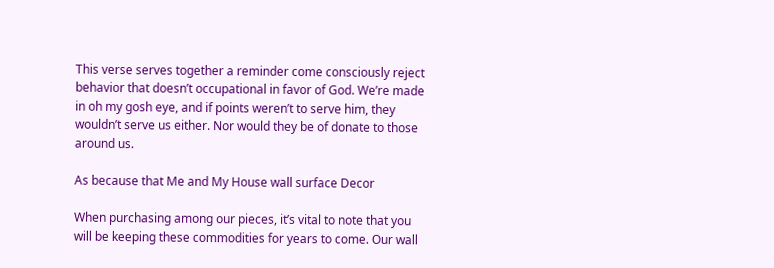This verse serves together a reminder come consciously reject behavior that doesn’t occupational in favor of God. We’re made in oh my gosh eye, and if points weren’t to serve him, they wouldn’t serve us either. Nor would they be of donate to those around us.

As because that Me and My House wall surface Decor

When purchasing among our pieces, it’s vital to note that you will be keeping these commodities for years to come. Our wall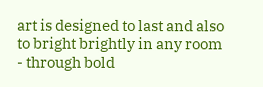art is designed to last and also to bright brightly in any room - through bold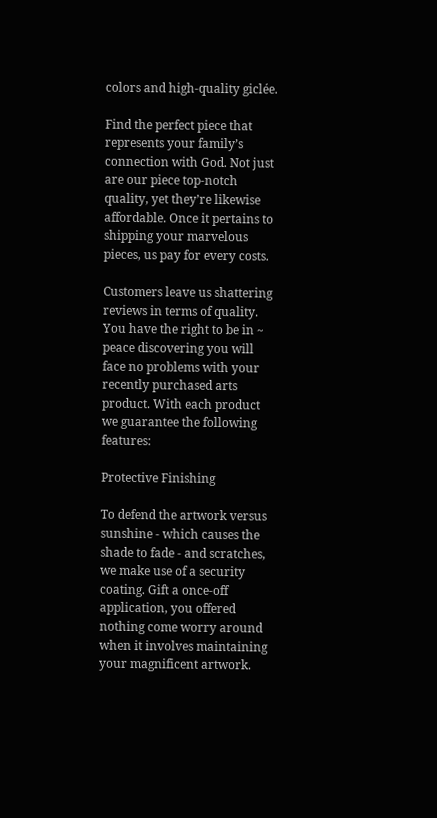colors and high-quality giclée.

Find the perfect piece that represents your family’s connection with God. Not just are our piece top-notch quality, yet they’re likewise affordable. Once it pertains to shipping your marvelous pieces, us pay for every costs.

Customers leave us shattering reviews in terms of quality. You have the right to be in ~ peace discovering you will face no problems with your recently purchased arts product. With each product we guarantee the following features:

Protective Finishing

To defend the artwork versus sunshine - which causes the shade to fade - and scratches, we make use of a security coating. Gift a once-off application, you offered nothing come worry around when it involves maintaining your magnificent artwork.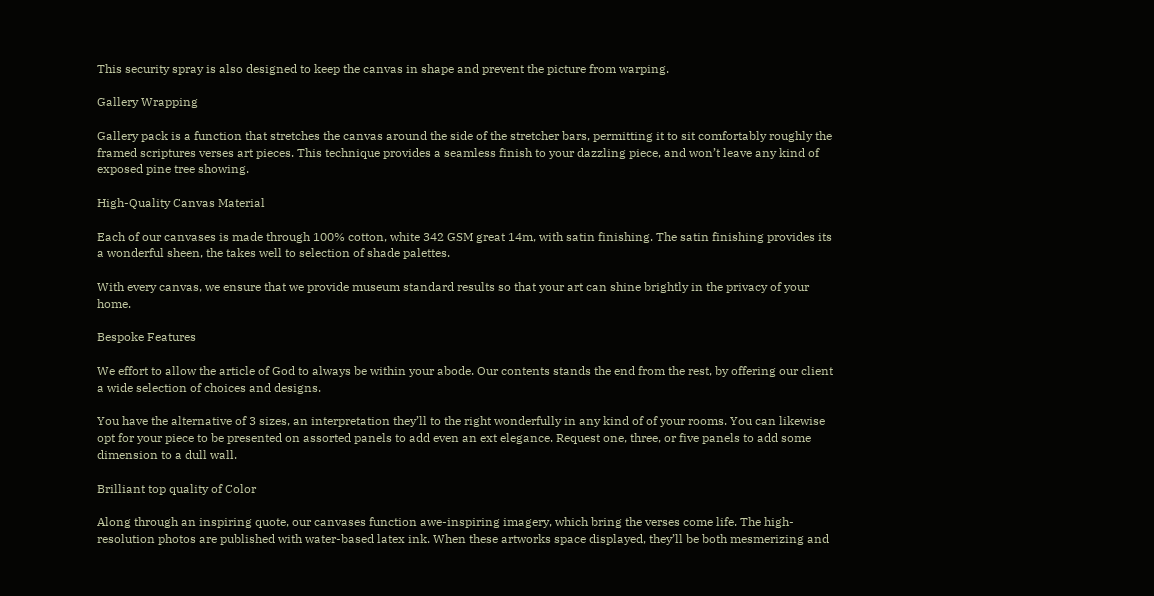This security spray is also designed to keep the canvas in shape and prevent the picture from warping.

Gallery Wrapping

Gallery pack is a function that stretches the canvas around the side of the stretcher bars, permitting it to sit comfortably roughly the framed scriptures verses art pieces. This technique provides a seamless finish to your dazzling piece, and won’t leave any kind of exposed pine tree showing.

High-Quality Canvas Material

Each of our canvases is made through 100% cotton, white 342 GSM great 14m, with satin finishing. The satin finishing provides its a wonderful sheen, the takes well to selection of shade palettes.

With every canvas, we ensure that we provide museum standard results so that your art can shine brightly in the privacy of your home.

Bespoke Features

We effort to allow the article of God to always be within your abode. Our contents stands the end from the rest, by offering our client a wide selection of choices and designs.

You have the alternative of 3 sizes, an interpretation they’ll to the right wonderfully in any kind of of your rooms. You can likewise opt for your piece to be presented on assorted panels to add even an ext elegance. Request one, three, or five panels to add some dimension to a dull wall.

Brilliant top quality of Color

Along through an inspiring quote, our canvases function awe-inspiring imagery, which bring the verses come life. The high-resolution photos are published with water-based latex ink. When these artworks space displayed, they’ll be both mesmerizing and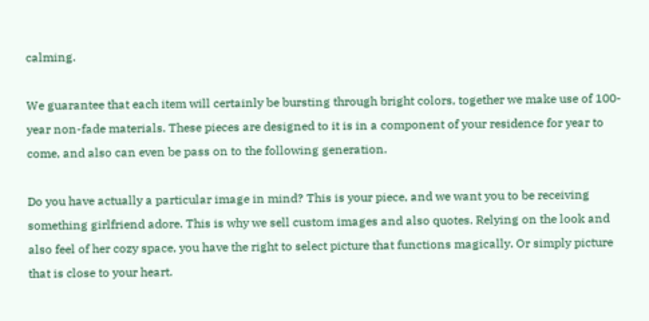calming.

We guarantee that each item will certainly be bursting through bright colors, together we make use of 100-year non-fade materials. These pieces are designed to it is in a component of your residence for year to come, and also can even be pass on to the following generation.

Do you have actually a particular image in mind? This is your piece, and we want you to be receiving something girlfriend adore. This is why we sell custom images and also quotes. Relying on the look and also feel of her cozy space, you have the right to select picture that functions magically. Or simply picture that is close to your heart.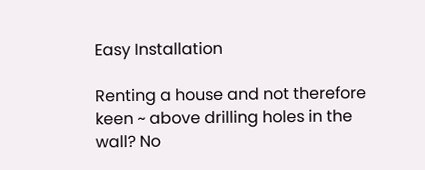Easy Installation

Renting a house and not therefore keen ~ above drilling holes in the wall? No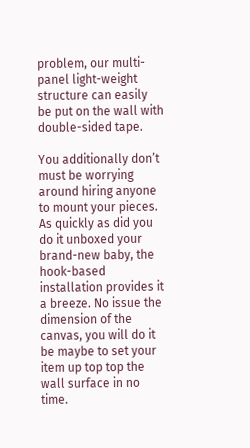problem, our multi-panel light-weight structure can easily be put on the wall with double-sided tape.

You additionally don’t must be worrying around hiring anyone to mount your pieces. As quickly as did you do it unboxed your brand-new baby, the hook-based installation provides it a breeze. No issue the dimension of the canvas, you will do it be maybe to set your item up top top the wall surface in no time.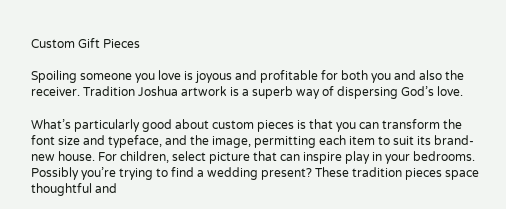Custom Gift Pieces

Spoiling someone you love is joyous and profitable for both you and also the receiver. Tradition Joshua artwork is a superb way of dispersing God’s love.

What’s particularly good about custom pieces is that you can transform the font size and typeface, and the image, permitting each item to suit its brand-new house. For children, select picture that can inspire play in your bedrooms. Possibly you’re trying to find a wedding present? These tradition pieces space thoughtful and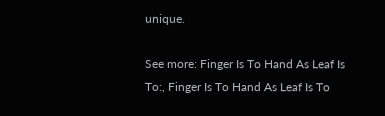unique.

See more: Finger Is To Hand As Leaf Is To:, Finger Is To Hand As Leaf Is To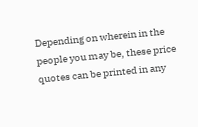Depending on wherein in the people you may be, these price quotes can be printed in any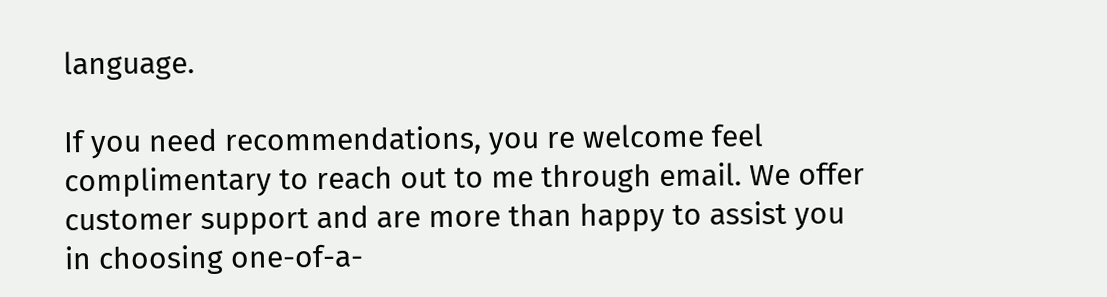language.

If you need recommendations, you re welcome feel complimentary to reach out to me through email. We offer customer support and are more than happy to assist you in choosing one-of-a-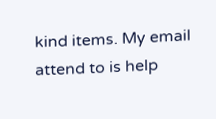kind items. My email attend to is help